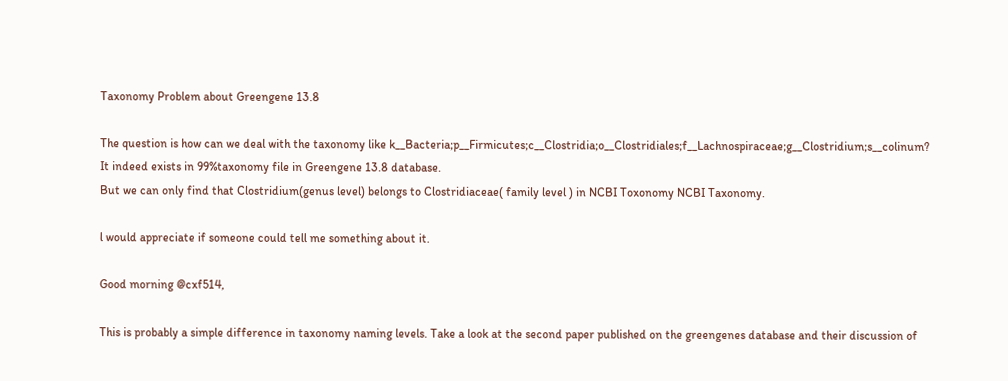Taxonomy Problem about Greengene 13.8

The question is how can we deal with the taxonomy like k__Bacteria;p__Firmicutes;c__Clostridia;o__Clostridiales;f__Lachnospiraceae;g__Clostridium;s__colinum?
It indeed exists in 99%taxonomy file in Greengene 13.8 database.
But we can only find that Clostridium(genus level) belongs to Clostridiaceae( family level ) in NCBI Toxonomy NCBI Taxonomy.

l would appreciate if someone could tell me something about it.

Good morning @cxf514,

This is probably a simple difference in taxonomy naming levels. Take a look at the second paper published on the greengenes database and their discussion of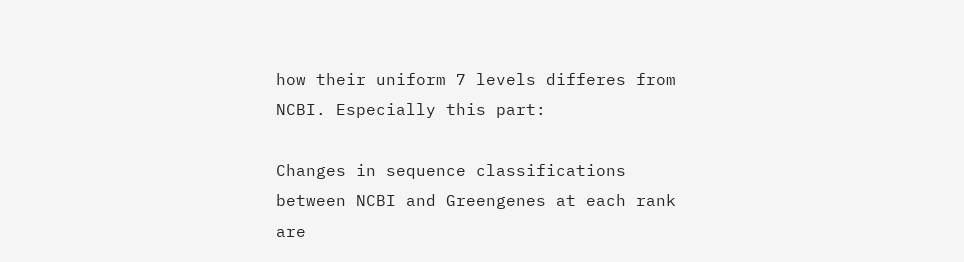how their uniform 7 levels differes from NCBI. Especially this part:

Changes in sequence classifications between NCBI and Greengenes at each rank are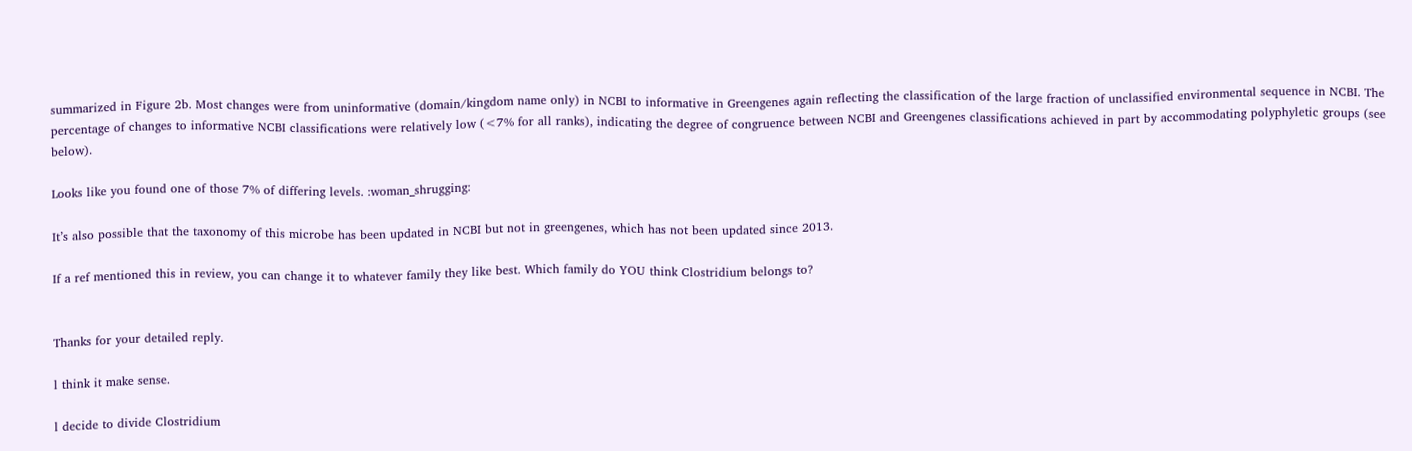summarized in Figure 2b. Most changes were from uninformative (domain/kingdom name only) in NCBI to informative in Greengenes again reflecting the classification of the large fraction of unclassified environmental sequence in NCBI. The percentage of changes to informative NCBI classifications were relatively low (<7% for all ranks), indicating the degree of congruence between NCBI and Greengenes classifications achieved in part by accommodating polyphyletic groups (see below).

Looks like you found one of those 7% of differing levels. :woman_shrugging:

It’s also possible that the taxonomy of this microbe has been updated in NCBI but not in greengenes, which has not been updated since 2013.

If a ref mentioned this in review, you can change it to whatever family they like best. Which family do YOU think Clostridium belongs to?


Thanks for your detailed reply.

l think it make sense.

l decide to divide Clostridium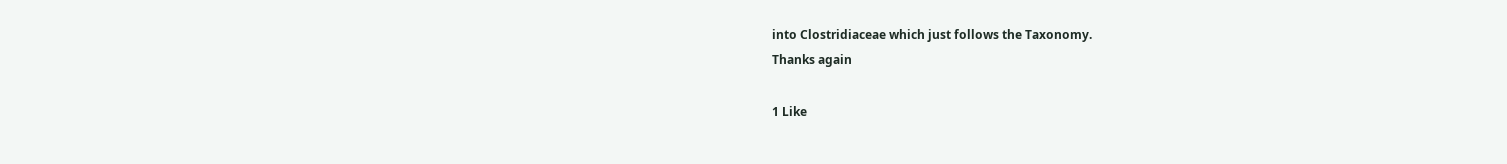into Clostridiaceae which just follows the Taxonomy.
Thanks again

1 Like